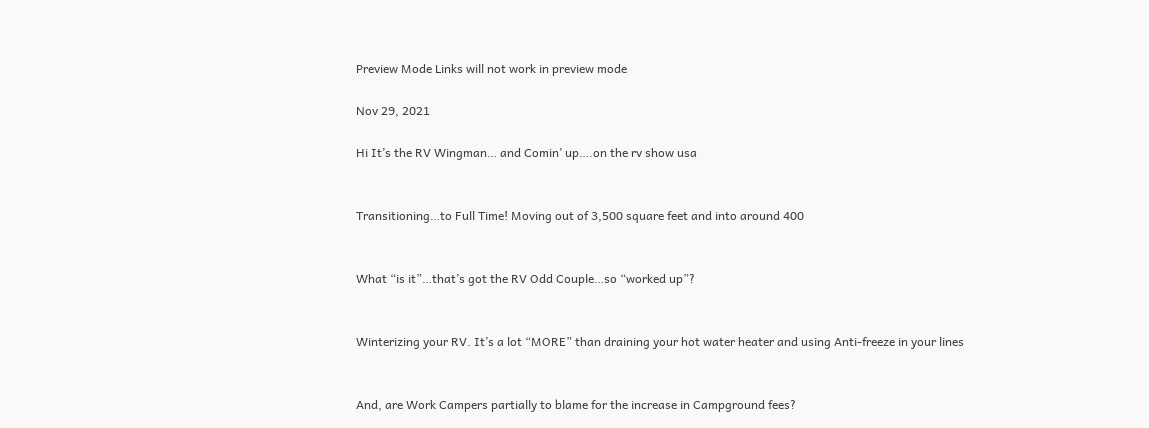Preview Mode Links will not work in preview mode

Nov 29, 2021

Hi It’s the RV Wingman… and Comin’ up….on the rv show usa


Transitioning…to Full Time! Moving out of 3,500 square feet and into around 400


What “is it”…that’s got the RV Odd Couple…so “worked up”?


Winterizing your RV. It’s a lot “MORE” than draining your hot water heater and using Anti-freeze in your lines


And, are Work Campers partially to blame for the increase in Campground fees?